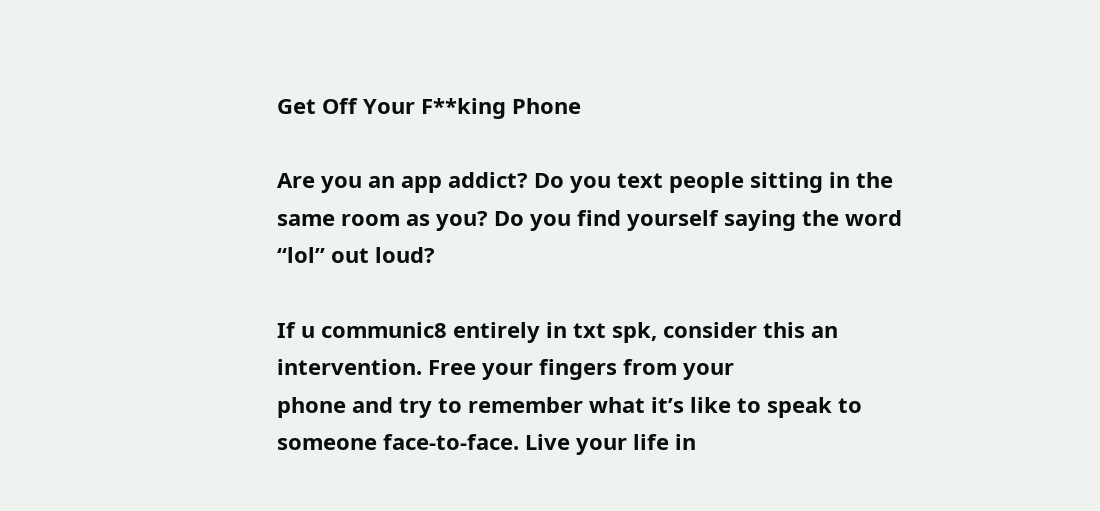Get Off Your F**king Phone

Are you an app addict? Do you text people sitting in the same room as you? Do you find yourself saying the word “lol” out loud?

If u communic8 entirely in txt spk, consider this an intervention. Free your fingers from your
phone and try to remember what it’s like to speak to someone face-to-face. Live your life in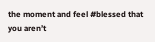the moment and feel #blessed that you aren’t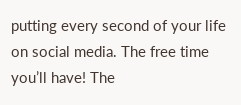putting every second of your life on social media. The free time you’ll have! The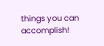things you can accomplish!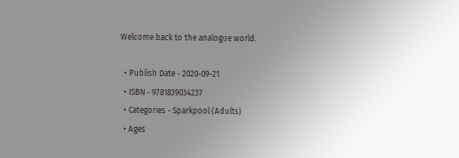Welcome back to the analogue world.

  • Publish Date - 2020-09-21
  • ISBN - 9781839034237
  • Categories - Sparkpool (Adults)
  • Ages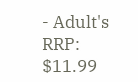- Adult's
RRP: $11.99